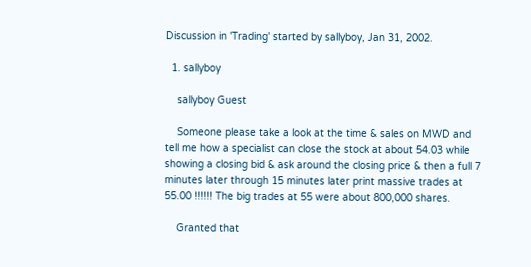Discussion in 'Trading' started by sallyboy, Jan 31, 2002.

  1. sallyboy

    sallyboy Guest

    Someone please take a look at the time & sales on MWD and tell me how a specialist can close the stock at about 54.03 while showing a closing bid & ask around the closing price & then a full 7 minutes later through 15 minutes later print massive trades at 55.00 !!!!!! The big trades at 55 were about 800,000 shares.

    Granted that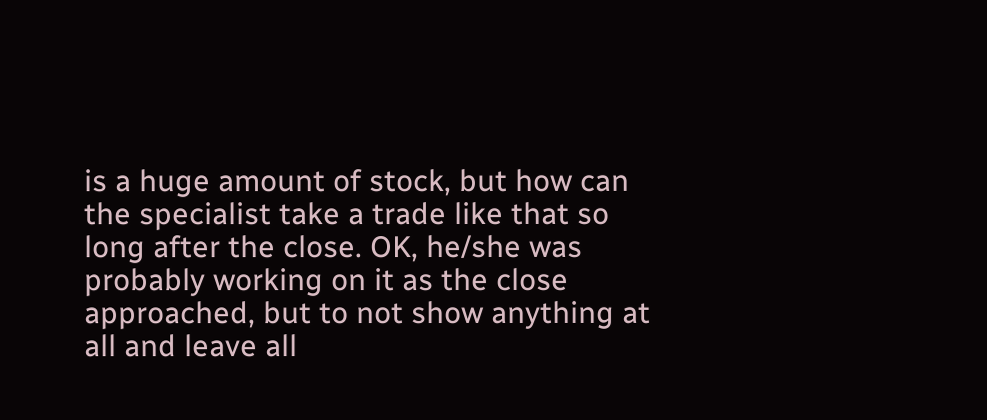is a huge amount of stock, but how can the specialist take a trade like that so long after the close. OK, he/she was probably working on it as the close approached, but to not show anything at all and leave all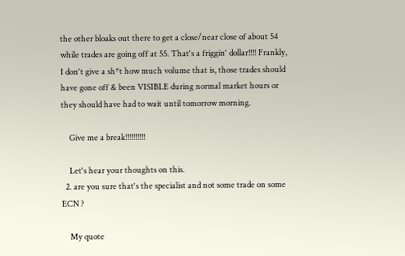the other bloaks out there to get a close/near close of about 54 while trades are going off at 55. That's a friggin' dollar!!!! Frankly, I don't give a sh*t how much volume that is, those trades should have gone off & been VISIBLE during normal market hours or they should have had to wait until tomorrow morning.

    Give me a break!!!!!!!!!!

    Let's hear your thoughts on this.
  2. are you sure that's the specialist and not some trade on some ECN ?

    My quote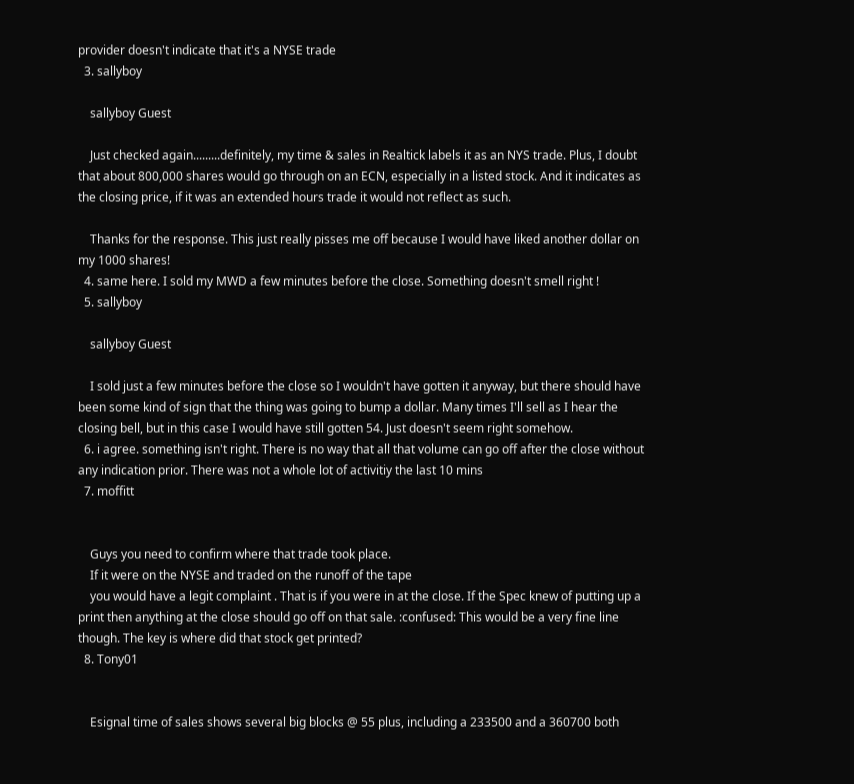provider doesn't indicate that it's a NYSE trade
  3. sallyboy

    sallyboy Guest

    Just checked again.........definitely, my time & sales in Realtick labels it as an NYS trade. Plus, I doubt that about 800,000 shares would go through on an ECN, especially in a listed stock. And it indicates as the closing price, if it was an extended hours trade it would not reflect as such.

    Thanks for the response. This just really pisses me off because I would have liked another dollar on my 1000 shares!
  4. same here. I sold my MWD a few minutes before the close. Something doesn't smell right !
  5. sallyboy

    sallyboy Guest

    I sold just a few minutes before the close so I wouldn't have gotten it anyway, but there should have been some kind of sign that the thing was going to bump a dollar. Many times I'll sell as I hear the closing bell, but in this case I would have still gotten 54. Just doesn't seem right somehow.
  6. i agree. something isn't right. There is no way that all that volume can go off after the close without any indication prior. There was not a whole lot of activitiy the last 10 mins
  7. moffitt


    Guys you need to confirm where that trade took place.
    If it were on the NYSE and traded on the runoff of the tape
    you would have a legit complaint . That is if you were in at the close. If the Spec knew of putting up a print then anything at the close should go off on that sale. :confused: This would be a very fine line though. The key is where did that stock get printed?
  8. Tony01


    Esignal time of sales shows several big blocks @ 55 plus, including a 233500 and a 360700 both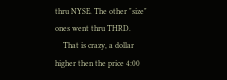thru NYSE. The other "size" ones went thru THRD.
    That is crazy, a dollar higher then the price 4:00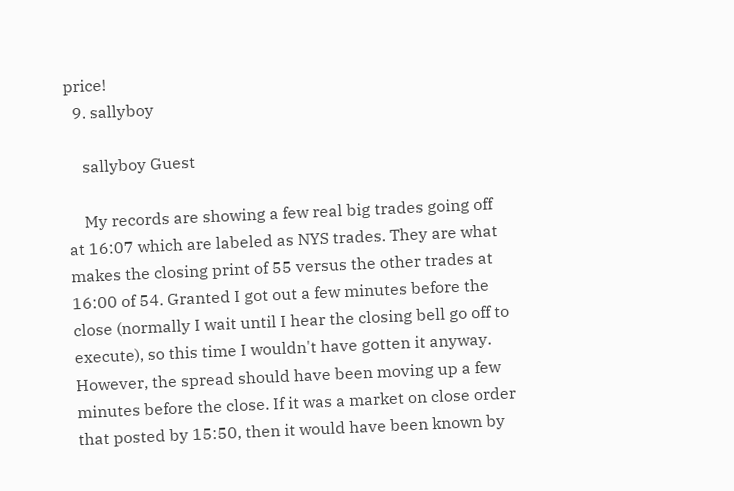price!
  9. sallyboy

    sallyboy Guest

    My records are showing a few real big trades going off at 16:07 which are labeled as NYS trades. They are what makes the closing print of 55 versus the other trades at 16:00 of 54. Granted I got out a few minutes before the close (normally I wait until I hear the closing bell go off to execute), so this time I wouldn't have gotten it anyway. However, the spread should have been moving up a few minutes before the close. If it was a market on close order that posted by 15:50, then it would have been known by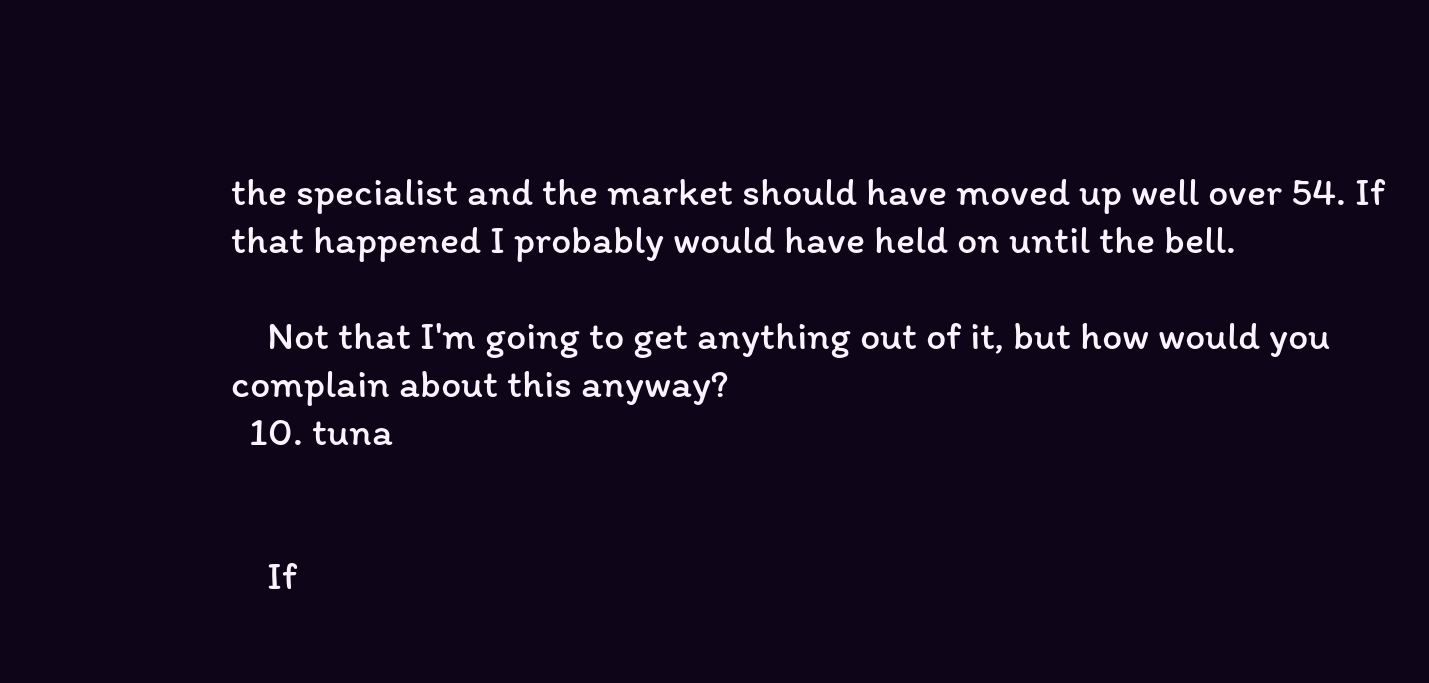the specialist and the market should have moved up well over 54. If that happened I probably would have held on until the bell.

    Not that I'm going to get anything out of it, but how would you complain about this anyway?
  10. tuna


    If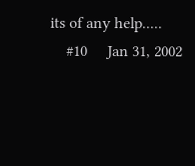its of any help.....
    #10     Jan 31, 2002